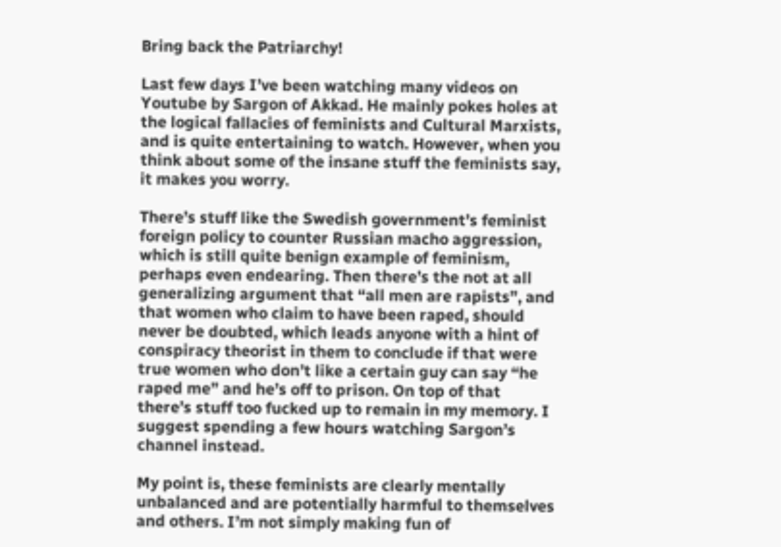Bring back the Patriarchy!

Last few days I’ve been watching many videos on Youtube by Sargon of Akkad. He mainly pokes holes at the logical fallacies of feminists and Cultural Marxists, and is quite entertaining to watch. However, when you think about some of the insane stuff the feminists say, it makes you worry.

There’s stuff like the Swedish government’s feminist foreign policy to counter Russian macho aggression, which is still quite benign example of feminism, perhaps even endearing. Then there’s the not at all generalizing argument that “all men are rapists”, and that women who claim to have been raped, should never be doubted, which leads anyone with a hint of conspiracy theorist in them to conclude if that were true women who don’t like a certain guy can say “he raped me” and he’s off to prison. On top of that there’s stuff too fucked up to remain in my memory. I suggest spending a few hours watching Sargon’s channel instead.

My point is, these feminists are clearly mentally unbalanced and are potentially harmful to themselves and others. I’m not simply making fun of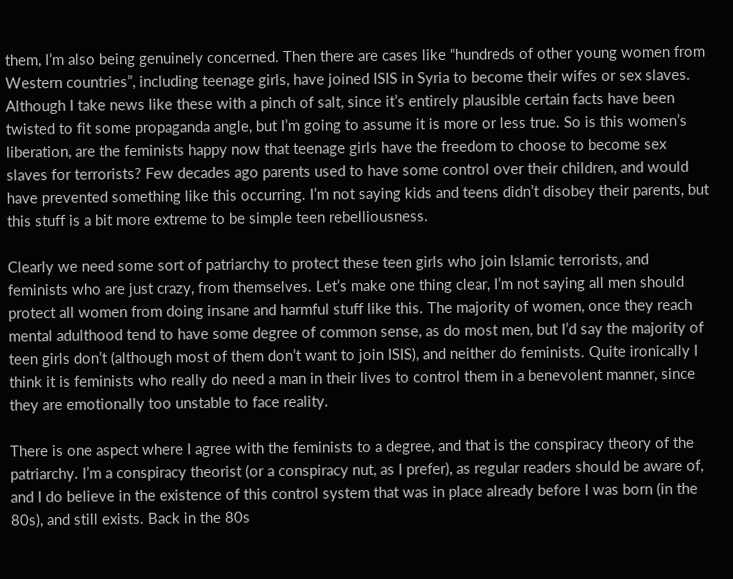them, I’m also being genuinely concerned. Then there are cases like “hundreds of other young women from Western countries”, including teenage girls, have joined ISIS in Syria to become their wifes or sex slaves. Although I take news like these with a pinch of salt, since it’s entirely plausible certain facts have been twisted to fit some propaganda angle, but I’m going to assume it is more or less true. So is this women’s liberation, are the feminists happy now that teenage girls have the freedom to choose to become sex slaves for terrorists? Few decades ago parents used to have some control over their children, and would have prevented something like this occurring. I’m not saying kids and teens didn’t disobey their parents, but this stuff is a bit more extreme to be simple teen rebelliousness.

Clearly we need some sort of patriarchy to protect these teen girls who join Islamic terrorists, and feminists who are just crazy, from themselves. Let’s make one thing clear, I’m not saying all men should protect all women from doing insane and harmful stuff like this. The majority of women, once they reach mental adulthood tend to have some degree of common sense, as do most men, but I’d say the majority of teen girls don’t (although most of them don’t want to join ISIS), and neither do feminists. Quite ironically I think it is feminists who really do need a man in their lives to control them in a benevolent manner, since they are emotionally too unstable to face reality.

There is one aspect where I agree with the feminists to a degree, and that is the conspiracy theory of the patriarchy. I’m a conspiracy theorist (or a conspiracy nut, as I prefer), as regular readers should be aware of, and I do believe in the existence of this control system that was in place already before I was born (in the 80s), and still exists. Back in the 80s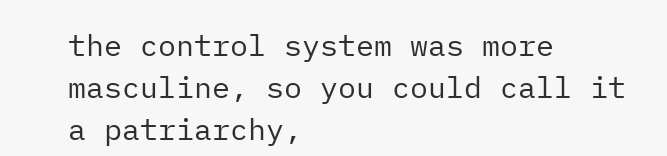the control system was more masculine, so you could call it a patriarchy,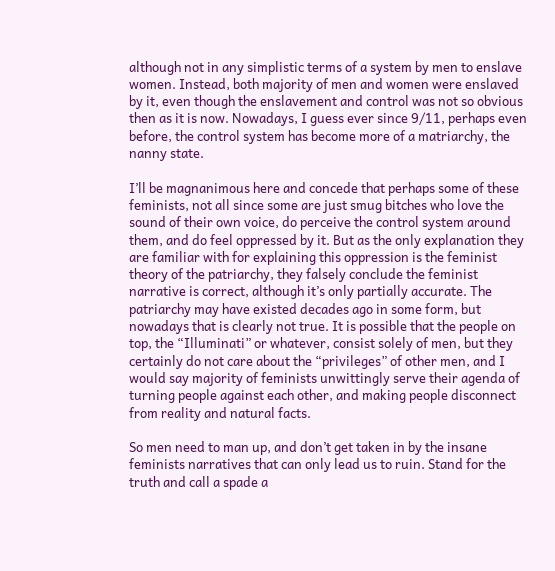although not in any simplistic terms of a system by men to enslave women. Instead, both majority of men and women were enslaved by it, even though the enslavement and control was not so obvious then as it is now. Nowadays, I guess ever since 9/11, perhaps even before, the control system has become more of a matriarchy, the nanny state.

I’ll be magnanimous here and concede that perhaps some of these feminists, not all since some are just smug bitches who love the sound of their own voice, do perceive the control system around them, and do feel oppressed by it. But as the only explanation they are familiar with for explaining this oppression is the feminist theory of the patriarchy, they falsely conclude the feminist narrative is correct, although it’s only partially accurate. The patriarchy may have existed decades ago in some form, but nowadays that is clearly not true. It is possible that the people on top, the “Illuminati” or whatever, consist solely of men, but they certainly do not care about the “privileges” of other men, and I would say majority of feminists unwittingly serve their agenda of turning people against each other, and making people disconnect from reality and natural facts.

So men need to man up, and don’t get taken in by the insane feminists narratives that can only lead us to ruin. Stand for the truth and call a spade a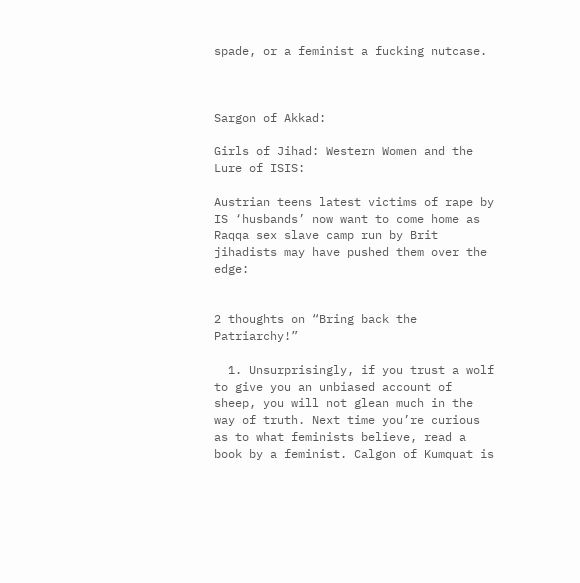spade, or a feminist a fucking nutcase.



Sargon of Akkad:

Girls of Jihad: Western Women and the Lure of ISIS:

Austrian teens latest victims of rape by IS ‘husbands’ now want to come home as Raqqa sex slave camp run by Brit jihadists may have pushed them over the edge:


2 thoughts on “Bring back the Patriarchy!”

  1. Unsurprisingly, if you trust a wolf to give you an unbiased account of sheep, you will not glean much in the way of truth. Next time you’re curious as to what feminists believe, read a book by a feminist. Calgon of Kumquat is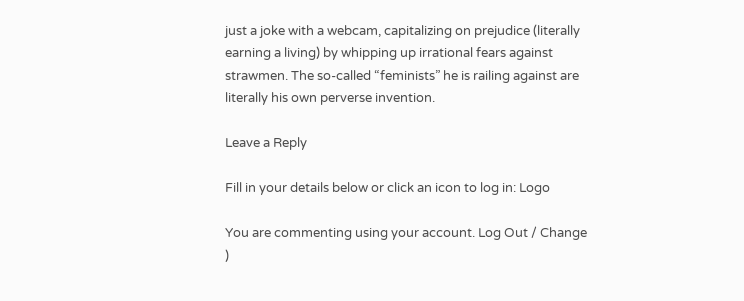just a joke with a webcam, capitalizing on prejudice (literally earning a living) by whipping up irrational fears against strawmen. The so-called “feminists” he is railing against are literally his own perverse invention.

Leave a Reply

Fill in your details below or click an icon to log in: Logo

You are commenting using your account. Log Out / Change )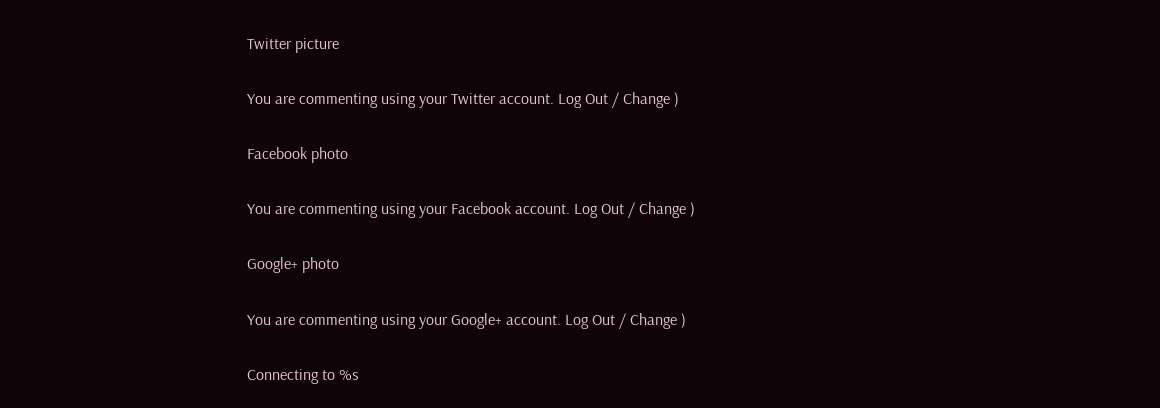Twitter picture

You are commenting using your Twitter account. Log Out / Change )

Facebook photo

You are commenting using your Facebook account. Log Out / Change )

Google+ photo

You are commenting using your Google+ account. Log Out / Change )

Connecting to %s